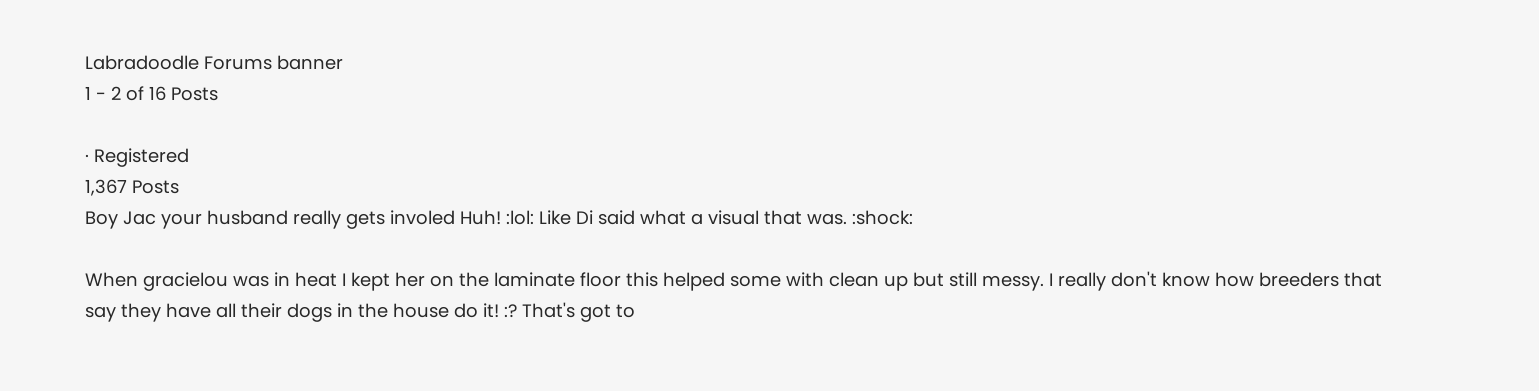Labradoodle Forums banner
1 - 2 of 16 Posts

· Registered
1,367 Posts
Boy Jac your husband really gets involed Huh! :lol: Like Di said what a visual that was. :shock:

When gracielou was in heat I kept her on the laminate floor this helped some with clean up but still messy. I really don't know how breeders that say they have all their dogs in the house do it! :? That's got to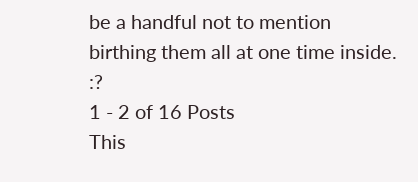be a handful not to mention birthing them all at one time inside. :?
1 - 2 of 16 Posts
This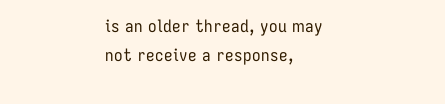is an older thread, you may not receive a response,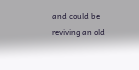and could be reviving an old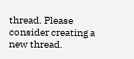thread. Please consider creating a new thread.